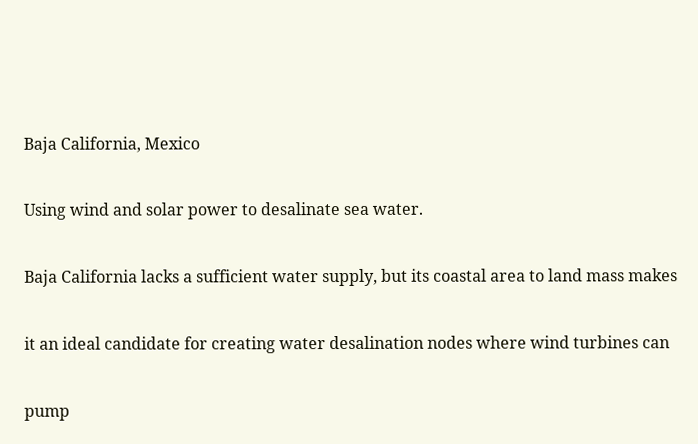Baja California, Mexico

Using wind and solar power to desalinate sea water.

Baja California lacks a sufficient water supply, but its coastal area to land mass makes

it an ideal candidate for creating water desalination nodes where wind turbines can

pump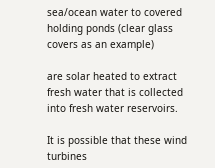sea/ocean water to covered holding ponds (clear glass covers as an example)

are solar heated to extract fresh water that is collected into fresh water reservoirs.

It is possible that these wind turbines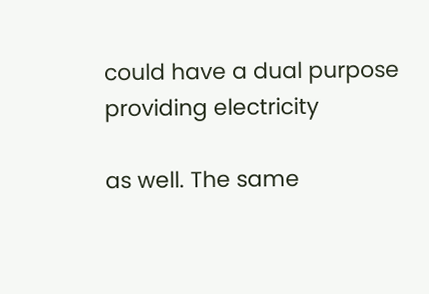could have a dual purpose providing electricity

as well. The same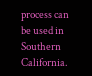process can be used in Southern California.